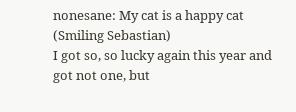nonesane: My cat is a happy cat (Smiling Sebastian)
I got so, so lucky again this year and got not one, but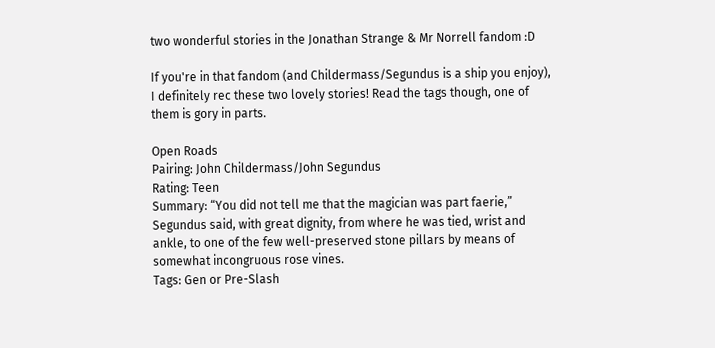two wonderful stories in the Jonathan Strange & Mr Norrell fandom :D

If you're in that fandom (and Childermass/Segundus is a ship you enjoy), I definitely rec these two lovely stories! Read the tags though, one of them is gory in parts.

Open Roads
Pairing: John Childermass/John Segundus
Rating: Teen
Summary: “You did not tell me that the magician was part faerie,” Segundus said, with great dignity, from where he was tied, wrist and ankle, to one of the few well-preserved stone pillars by means of somewhat incongruous rose vines.
Tags: Gen or Pre-Slash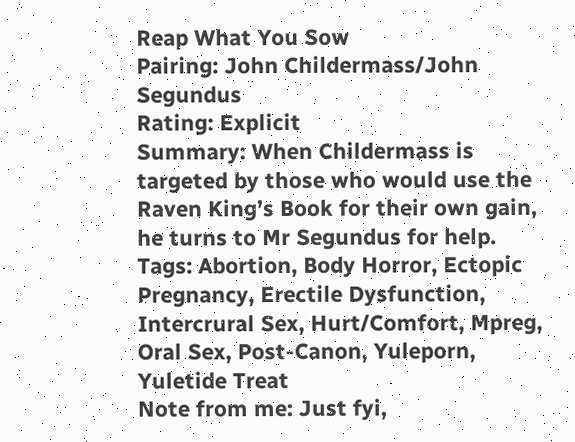Reap What You Sow
Pairing: John Childermass/John Segundus
Rating: Explicit
Summary: When Childermass is targeted by those who would use the Raven King’s Book for their own gain, he turns to Mr Segundus for help.
Tags: Abortion, Body Horror, Ectopic Pregnancy, Erectile Dysfunction, Intercrural Sex, Hurt/Comfort, Mpreg, Oral Sex, Post-Canon, Yuleporn, Yuletide Treat
Note from me: Just fyi,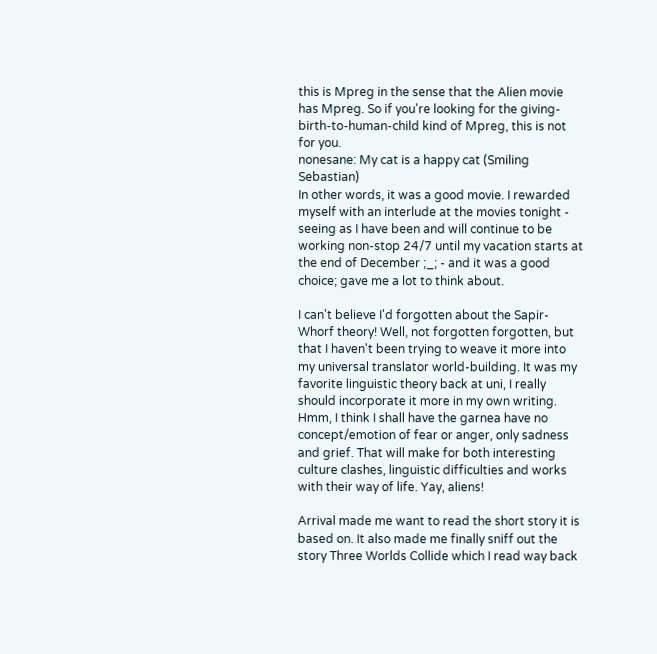this is Mpreg in the sense that the Alien movie has Mpreg. So if you're looking for the giving-birth-to-human-child kind of Mpreg, this is not for you.
nonesane: My cat is a happy cat (Smiling Sebastian)
In other words, it was a good movie. I rewarded myself with an interlude at the movies tonight - seeing as I have been and will continue to be working non-stop 24/7 until my vacation starts at the end of December ;_; - and it was a good choice; gave me a lot to think about.

I can't believe I'd forgotten about the Sapir-Whorf theory! Well, not forgotten forgotten, but that I haven't been trying to weave it more into my universal translator world-building. It was my favorite linguistic theory back at uni, I really should incorporate it more in my own writing. Hmm, I think I shall have the garnea have no concept/emotion of fear or anger, only sadness and grief. That will make for both interesting culture clashes, linguistic difficulties and works with their way of life. Yay, aliens!

Arrival made me want to read the short story it is based on. It also made me finally sniff out the story Three Worlds Collide which I read way back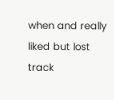when and really liked but lost track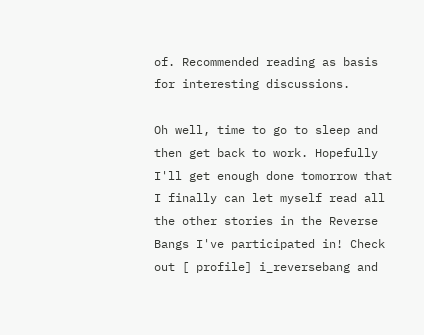of. Recommended reading as basis for interesting discussions.

Oh well, time to go to sleep and then get back to work. Hopefully I'll get enough done tomorrow that I finally can let myself read all the other stories in the Reverse Bangs I've participated in! Check out [ profile] i_reversebang and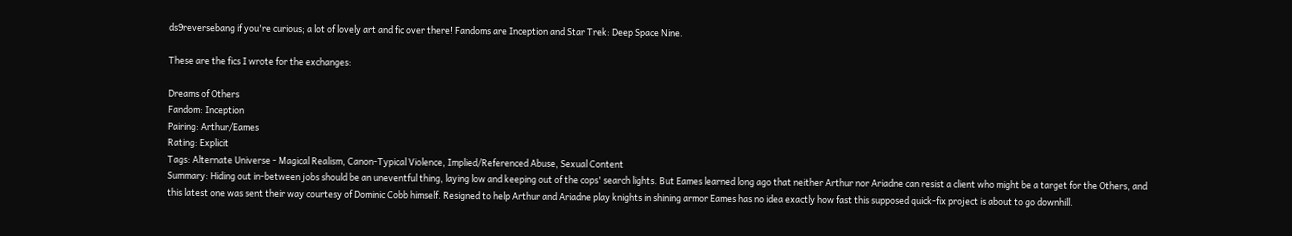ds9reversebang if you're curious; a lot of lovely art and fic over there! Fandoms are Inception and Star Trek: Deep Space Nine.

These are the fics I wrote for the exchanges:

Dreams of Others
Fandom: Inception
Pairing: Arthur/Eames
Rating: Explicit
Tags: Alternate Universe - Magical Realism, Canon-Typical Violence, Implied/Referenced Abuse, Sexual Content
Summary: Hiding out in-between jobs should be an uneventful thing, laying low and keeping out of the cops' search lights. But Eames learned long ago that neither Arthur nor Ariadne can resist a client who might be a target for the Others, and this latest one was sent their way courtesy of Dominic Cobb himself. Resigned to help Arthur and Ariadne play knights in shining armor Eames has no idea exactly how fast this supposed quick-fix project is about to go downhill.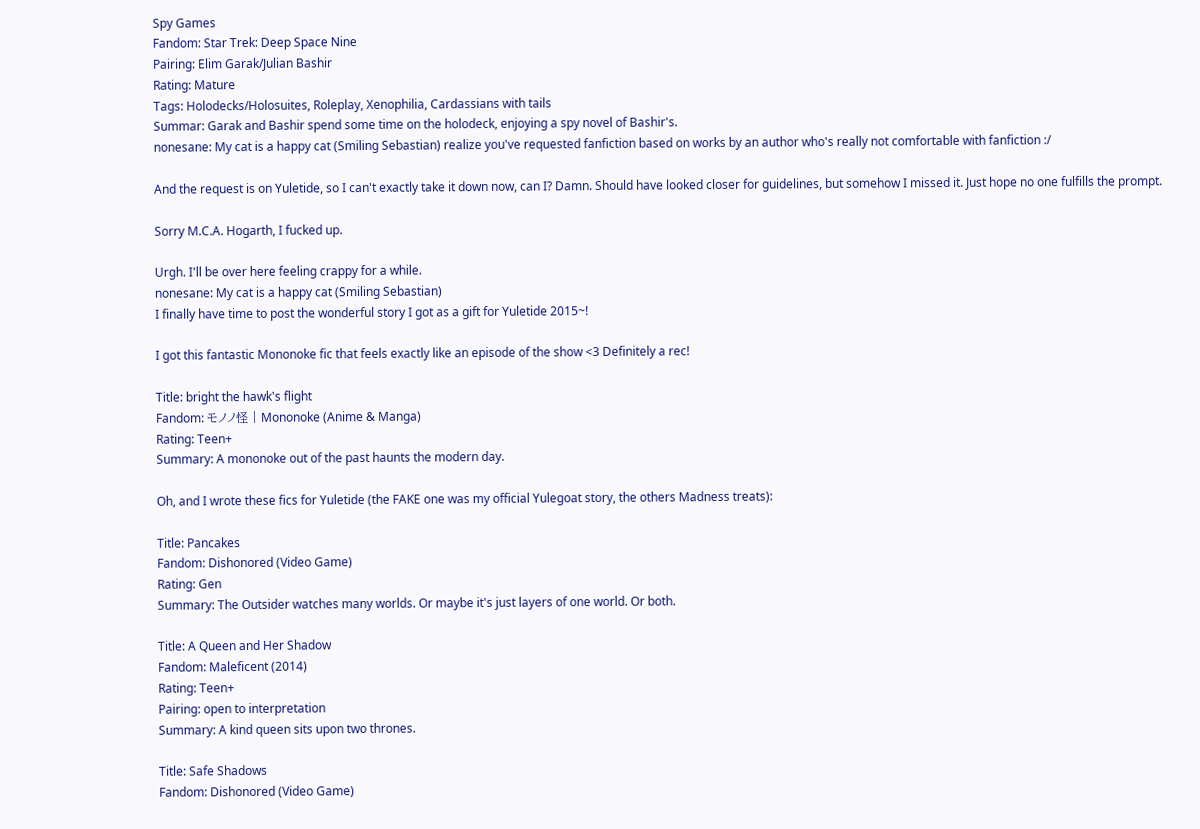Spy Games
Fandom: Star Trek: Deep Space Nine
Pairing: Elim Garak/Julian Bashir
Rating: Mature
Tags: Holodecks/Holosuites, Roleplay, Xenophilia, Cardassians with tails
Summar: Garak and Bashir spend some time on the holodeck, enjoying a spy novel of Bashir's.
nonesane: My cat is a happy cat (Smiling Sebastian) realize you've requested fanfiction based on works by an author who's really not comfortable with fanfiction :/

And the request is on Yuletide, so I can't exactly take it down now, can I? Damn. Should have looked closer for guidelines, but somehow I missed it. Just hope no one fulfills the prompt.

Sorry M.C.A. Hogarth, I fucked up.

Urgh. I'll be over here feeling crappy for a while.
nonesane: My cat is a happy cat (Smiling Sebastian)
I finally have time to post the wonderful story I got as a gift for Yuletide 2015~!

I got this fantastic Mononoke fic that feels exactly like an episode of the show <3 Definitely a rec!

Title: bright the hawk's flight
Fandom: モノノ怪 | Mononoke (Anime & Manga)
Rating: Teen+
Summary: A mononoke out of the past haunts the modern day.

Oh, and I wrote these fics for Yuletide (the FAKE one was my official Yulegoat story, the others Madness treats):

Title: Pancakes
Fandom: Dishonored (Video Game)
Rating: Gen
Summary: The Outsider watches many worlds. Or maybe it's just layers of one world. Or both.

Title: A Queen and Her Shadow
Fandom: Maleficent (2014)
Rating: Teen+
Pairing: open to interpretation
Summary: A kind queen sits upon two thrones.

Title: Safe Shadows
Fandom: Dishonored (Video Game)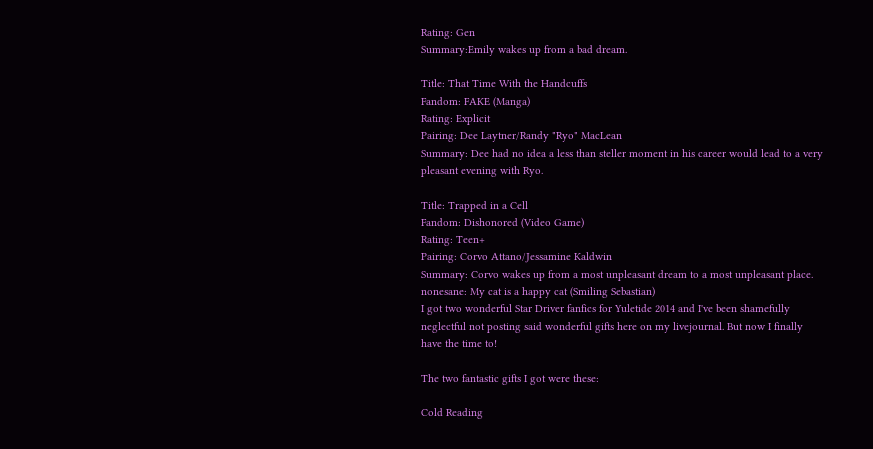Rating: Gen
Summary:Emily wakes up from a bad dream.

Title: That Time With the Handcuffs
Fandom: FAKE (Manga)
Rating: Explicit
Pairing: Dee Laytner/Randy "Ryo" MacLean
Summary: Dee had no idea a less than steller moment in his career would lead to a very pleasant evening with Ryo.

Title: Trapped in a Cell
Fandom: Dishonored (Video Game)
Rating: Teen+
Pairing: Corvo Attano/Jessamine Kaldwin
Summary: Corvo wakes up from a most unpleasant dream to a most unpleasant place.
nonesane: My cat is a happy cat (Smiling Sebastian)
I got two wonderful Star Driver fanfics for Yuletide 2014 and I've been shamefully neglectful not posting said wonderful gifts here on my livejournal. But now I finally have the time to!

The two fantastic gifts I got were these:

Cold Reading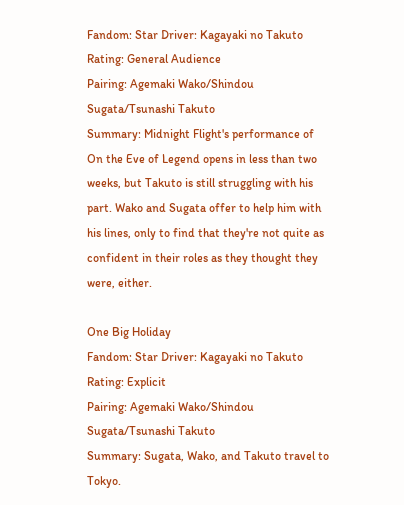Fandom: Star Driver: Kagayaki no Takuto
Rating: General Audience
Pairing: Agemaki Wako/Shindou Sugata/Tsunashi Takuto
Summary: Midnight Flight's performance of On the Eve of Legend opens in less than two weeks, but Takuto is still struggling with his part. Wako and Sugata offer to help him with his lines, only to find that they're not quite as confident in their roles as they thought they were, either.

One Big Holiday
Fandom: Star Driver: Kagayaki no Takuto
Rating: Explicit
Pairing: Agemaki Wako/Shindou Sugata/Tsunashi Takuto
Summary: Sugata, Wako, and Takuto travel to Tokyo.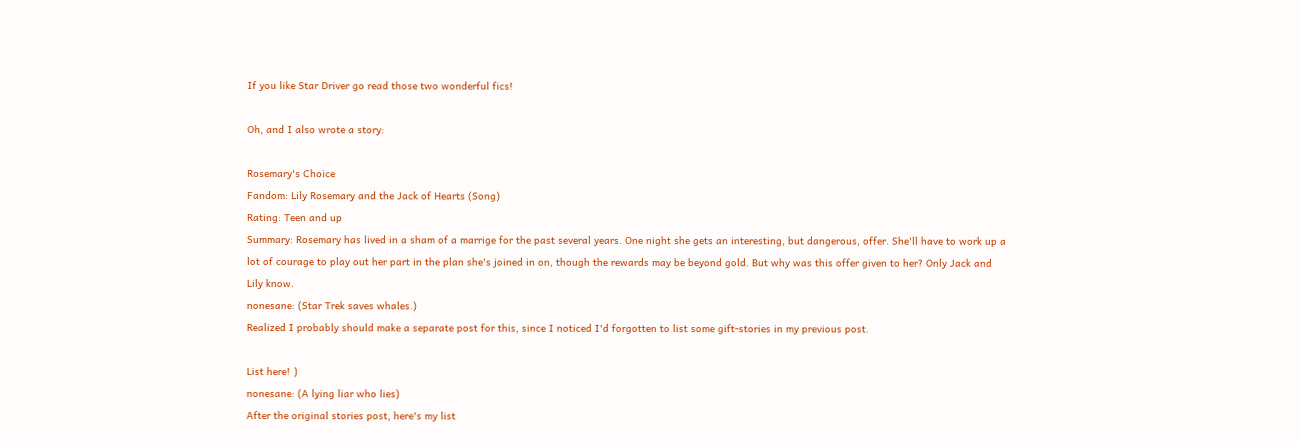If you like Star Driver go read those two wonderful fics!

Oh, and I also wrote a story:

Rosemary's Choice
Fandom: Lily Rosemary and the Jack of Hearts (Song)
Rating: Teen and up
Summary: Rosemary has lived in a sham of a marrige for the past several years. One night she gets an interesting, but dangerous, offer. She'll have to work up a lot of courage to play out her part in the plan she's joined in on, though the rewards may be beyond gold. But why was this offer given to her? Only Jack and Lily know.
nonesane: (Star Trek saves whales.)
Realized I probably should make a separate post for this, since I noticed I'd forgotten to list some gift-stories in my previous post.

List here! )
nonesane: (A lying liar who lies)
After the original stories post, here's my list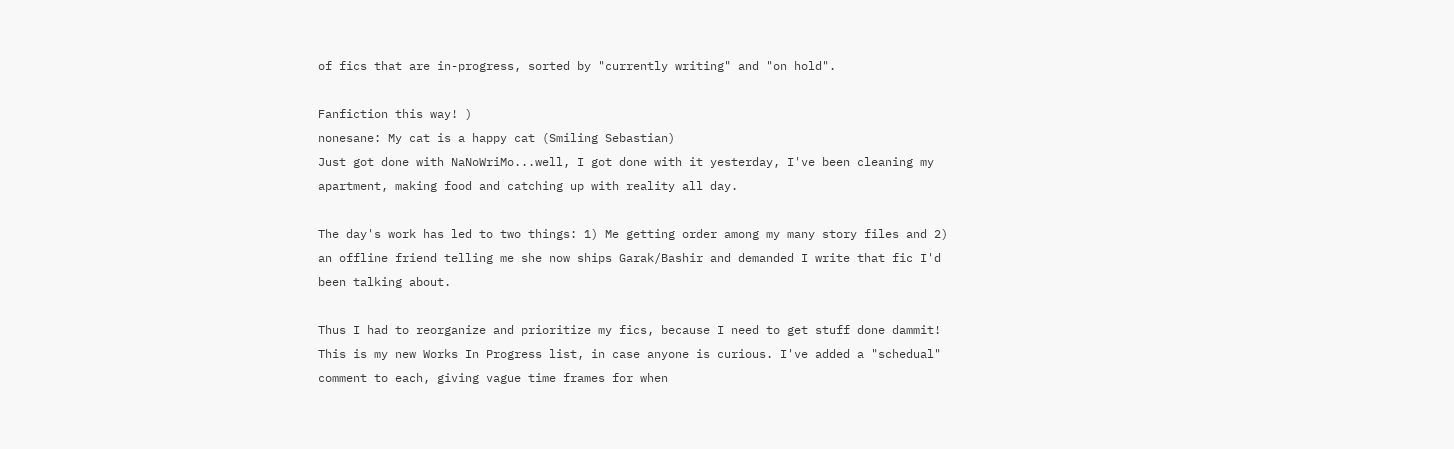of fics that are in-progress, sorted by "currently writing" and "on hold".

Fanfiction this way! )
nonesane: My cat is a happy cat (Smiling Sebastian)
Just got done with NaNoWriMo...well, I got done with it yesterday, I've been cleaning my apartment, making food and catching up with reality all day.

The day's work has led to two things: 1) Me getting order among my many story files and 2) an offline friend telling me she now ships Garak/Bashir and demanded I write that fic I'd been talking about.

Thus I had to reorganize and prioritize my fics, because I need to get stuff done dammit! This is my new Works In Progress list, in case anyone is curious. I've added a "schedual" comment to each, giving vague time frames for when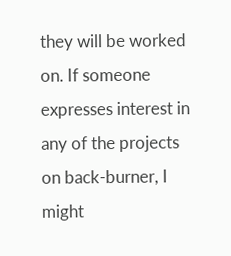they will be worked on. If someone expresses interest in any of the projects on back-burner, I might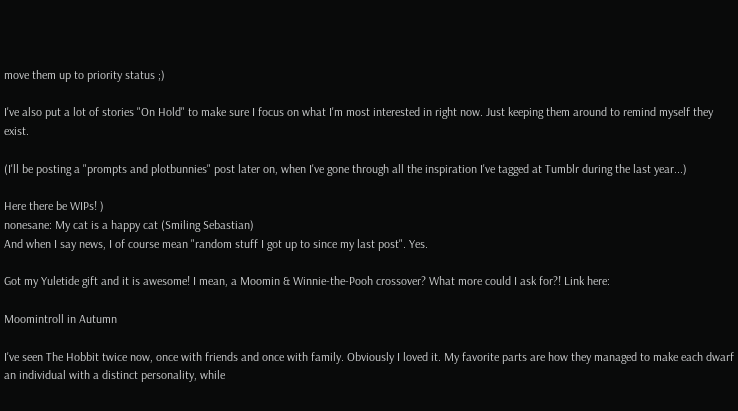move them up to priority status ;)

I've also put a lot of stories "On Hold" to make sure I focus on what I'm most interested in right now. Just keeping them around to remind myself they exist.

(I'll be posting a "prompts and plotbunnies" post later on, when I've gone through all the inspiration I've tagged at Tumblr during the last year...)

Here there be WIPs! )
nonesane: My cat is a happy cat (Smiling Sebastian)
And when I say news, I of course mean "random stuff I got up to since my last post". Yes.

Got my Yuletide gift and it is awesome! I mean, a Moomin & Winnie-the-Pooh crossover? What more could I ask for?! Link here:

Moomintroll in Autumn

I've seen The Hobbit twice now, once with friends and once with family. Obviously I loved it. My favorite parts are how they managed to make each dwarf an individual with a distinct personality, while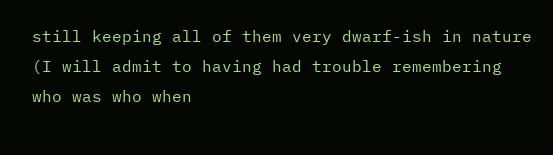still keeping all of them very dwarf-ish in nature (I will admit to having had trouble remembering who was who when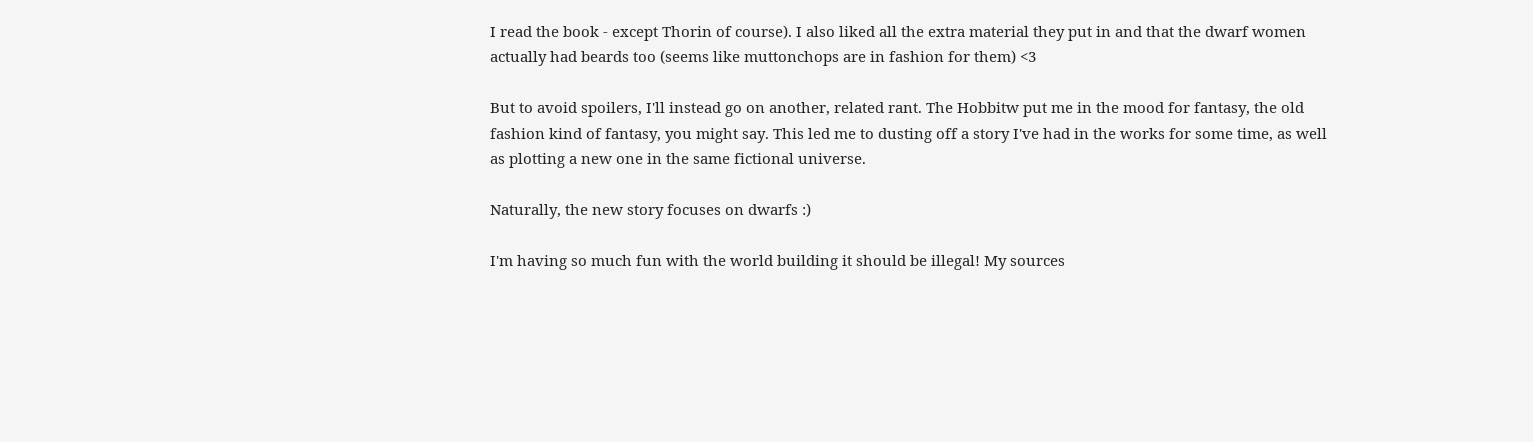I read the book - except Thorin of course). I also liked all the extra material they put in and that the dwarf women actually had beards too (seems like muttonchops are in fashion for them) <3

But to avoid spoilers, I'll instead go on another, related rant. The Hobbitw put me in the mood for fantasy, the old fashion kind of fantasy, you might say. This led me to dusting off a story I've had in the works for some time, as well as plotting a new one in the same fictional universe.

Naturally, the new story focuses on dwarfs :)

I'm having so much fun with the world building it should be illegal! My sources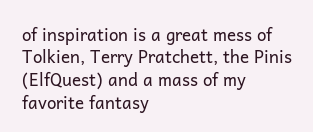of inspiration is a great mess of Tolkien, Terry Pratchett, the Pinis (ElfQuest) and a mass of my favorite fantasy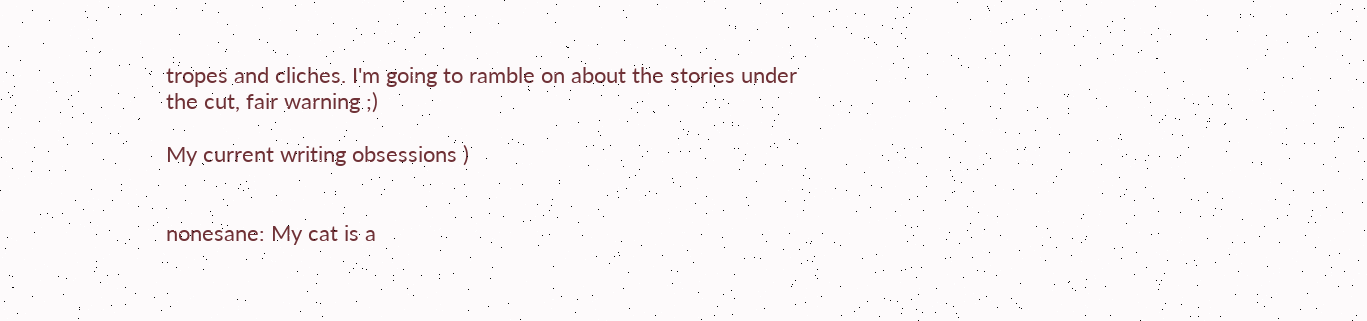tropes and cliches. I'm going to ramble on about the stories under the cut, fair warning ;)

My current writing obsessions )


nonesane: My cat is a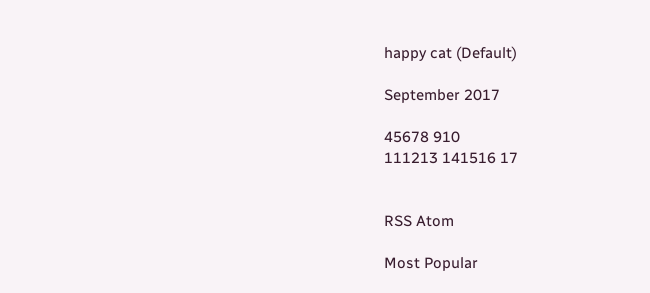happy cat (Default)

September 2017

45678 910
111213 141516 17


RSS Atom

Most Popular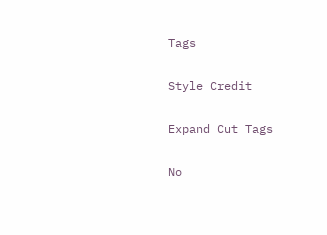Tags

Style Credit

Expand Cut Tags

No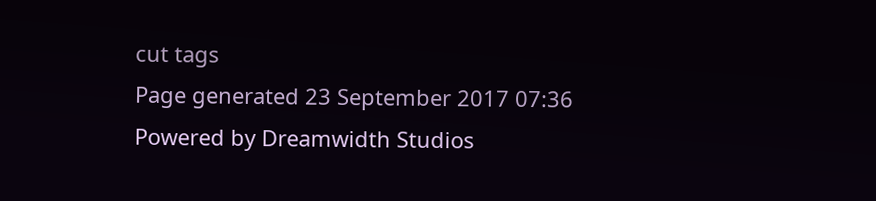cut tags
Page generated 23 September 2017 07:36
Powered by Dreamwidth Studios